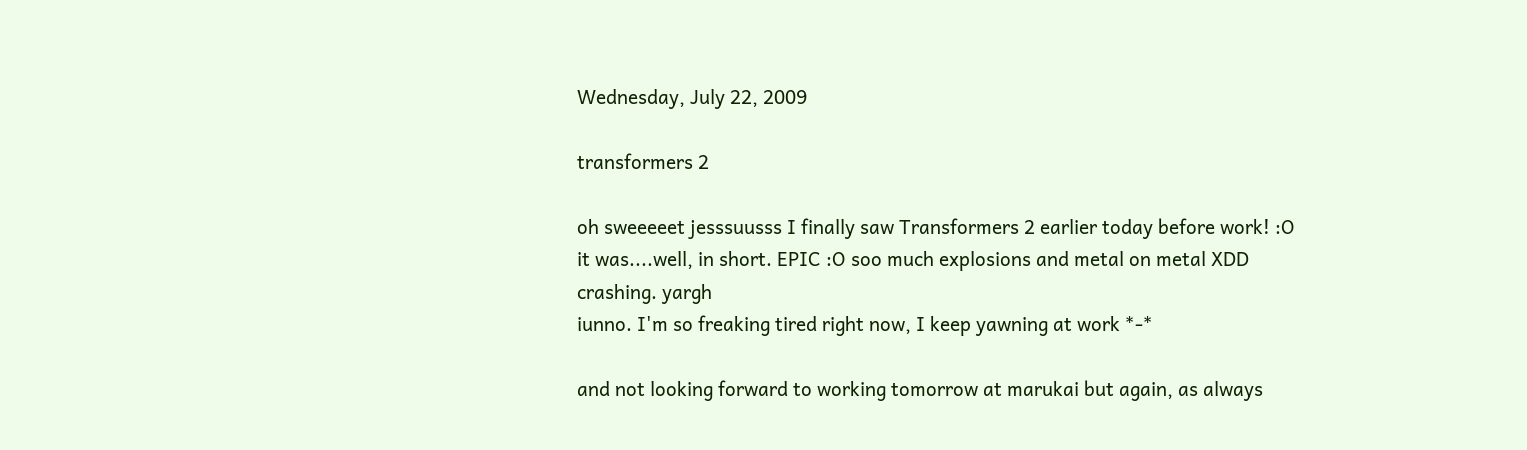Wednesday, July 22, 2009

transformers 2

oh sweeeeet jesssuusss I finally saw Transformers 2 earlier today before work! :O
it was....well, in short. EPIC :O soo much explosions and metal on metal XDD crashing. yargh
iunno. I'm so freaking tired right now, I keep yawning at work *-*

and not looking forward to working tomorrow at marukai but again, as always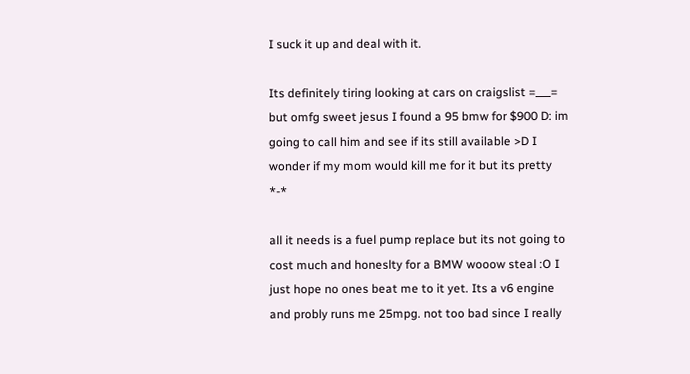I suck it up and deal with it.

Its definitely tiring looking at cars on craigslist =___= but omfg sweet jesus I found a 95 bmw for $900 D: im going to call him and see if its still available >D I wonder if my mom would kill me for it but its pretty *-*

all it needs is a fuel pump replace but its not going to cost much and honeslty for a BMW wooow steal :O I just hope no ones beat me to it yet. Its a v6 engine and probly runs me 25mpg. not too bad since I really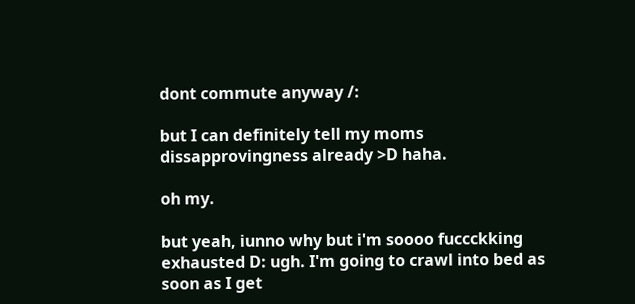dont commute anyway /:

but I can definitely tell my moms dissapprovingness already >D haha.

oh my.

but yeah, iunno why but i'm soooo fuccckking exhausted D: ugh. I'm going to crawl into bed as soon as I get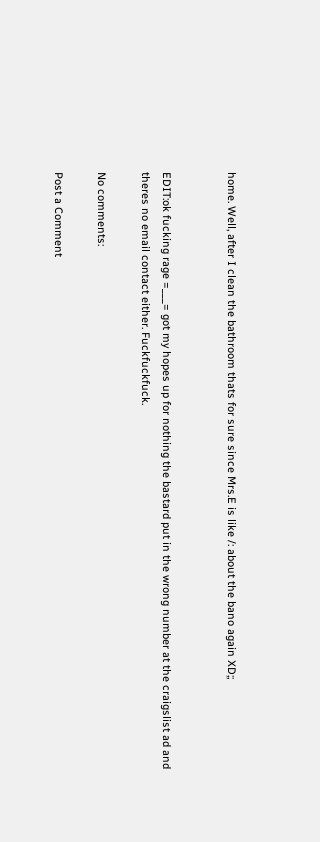home. Well, after I clean the bathroom thats for sure since Mrs.E is like /: about the bano again XD;;


EDIT:ok fucking rage =___= got my hopes up for nothing the bastard put in the wrong number at the craigslist ad and theres no email contact either. Fuckfuckfuck.

No comments:

Post a Comment